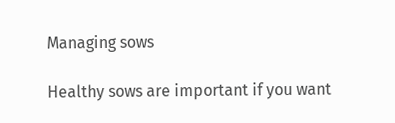Managing sows

Healthy sows are important if you want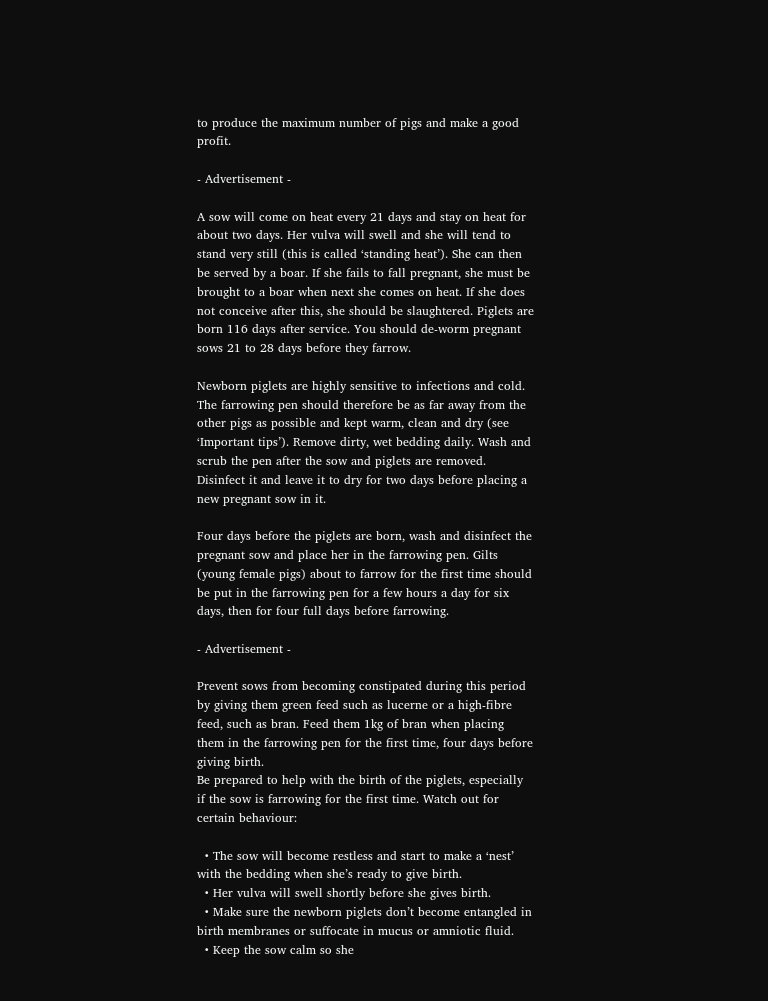to produce the maximum number of pigs and make a good profit.

- Advertisement -

A sow will come on heat every 21 days and stay on heat for about two days. Her vulva will swell and she will tend to stand very still (this is called ‘standing heat’). She can then be served by a boar. If she fails to fall pregnant, she must be brought to a boar when next she comes on heat. If she does not conceive after this, she should be slaughtered. Piglets are born 116 days after service. You should de-worm pregnant sows 21 to 28 days before they farrow.

Newborn piglets are highly sensitive to infections and cold. The farrowing pen should therefore be as far away from the other pigs as possible and kept warm, clean and dry (see ‘Important tips’). Remove dirty, wet bedding daily. Wash and scrub the pen after the sow and piglets are removed. Disinfect it and leave it to dry for two days before placing a new pregnant sow in it.

Four days before the piglets are born, wash and disinfect the pregnant sow and place her in the farrowing pen. Gilts (young female pigs) about to farrow for the first time should be put in the farrowing pen for a few hours a day for six days, then for four full days before farrowing.

- Advertisement -

Prevent sows from becoming constipated during this period by giving them green feed such as lucerne or a high-fibre feed, such as bran. Feed them 1kg of bran when placing them in the farrowing pen for the first time, four days before giving birth.
Be prepared to help with the birth of the piglets, especially if the sow is farrowing for the first time. Watch out for certain behaviour:

  • The sow will become restless and start to make a ‘nest’ with the bedding when she’s ready to give birth.
  • Her vulva will swell shortly before she gives birth.
  • Make sure the newborn piglets don’t become entangled in birth membranes or suffocate in mucus or amniotic fluid.
  • Keep the sow calm so she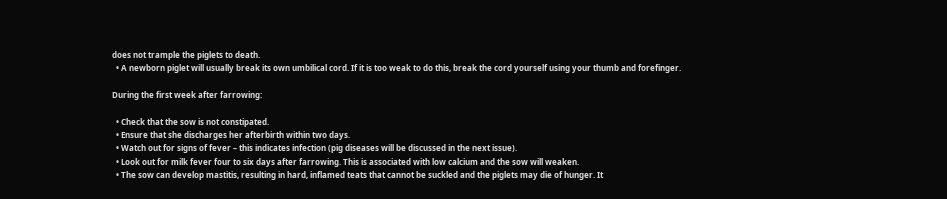does not trample the piglets to death.
  • A newborn piglet will usually break its own umbilical cord. If it is too weak to do this, break the cord yourself using your thumb and forefinger.

During the first week after farrowing:

  • Check that the sow is not constipated.
  • Ensure that she discharges her afterbirth within two days.
  • Watch out for signs of fever – this indicates infection (pig diseases will be discussed in the next issue).
  • Look out for milk fever four to six days after farrowing. This is associated with low calcium and the sow will weaken.
  • The sow can develop mastitis, resulting in hard, inflamed teats that cannot be suckled and the piglets may die of hunger. It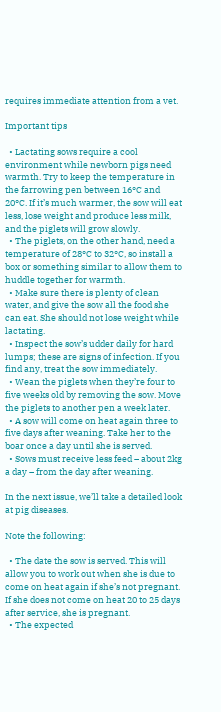requires immediate attention from a vet.

Important tips

  • Lactating sows require a cool environment while newborn pigs need warmth. Try to keep the temperature in the farrowing pen between 16°C and 20°C. If it’s much warmer, the sow will eat less, lose weight and produce less milk, and the piglets will grow slowly.
  • The piglets, on the other hand, need a temperature of 28°C to 32°C, so install a box or something similar to allow them to huddle together for warmth.
  • Make sure there is plenty of clean water, and give the sow all the food she can eat. She should not lose weight while lactating.
  • Inspect the sow’s udder daily for hard lumps; these are signs of infection. If you find any, treat the sow immediately.
  • Wean the piglets when they’re four to five weeks old by removing the sow. Move the piglets to another pen a week later.
  • A sow will come on heat again three to five days after weaning. Take her to the boar once a day until she is served.
  • Sows must receive less feed – about 2kg a day – from the day after weaning.

In the next issue, we’ll take a detailed look at pig diseases.

Note the following:

  • The date the sow is served. This will allow you to work out when she is due to come on heat again if she’s not pregnant. If she does not come on heat 20 to 25 days after service, she is pregnant.
  • The expected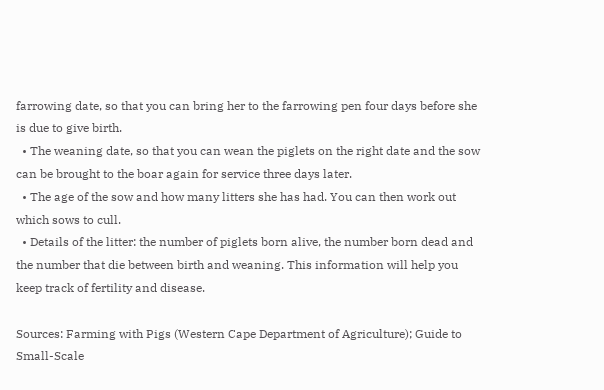farrowing date, so that you can bring her to the farrowing pen four days before she is due to give birth.
  • The weaning date, so that you can wean the piglets on the right date and the sow can be brought to the boar again for service three days later.
  • The age of the sow and how many litters she has had. You can then work out which sows to cull.
  • Details of the litter: the number of piglets born alive, the number born dead and the number that die between birth and weaning. This information will help you keep track of fertility and disease.

Sources: Farming with Pigs (Western Cape Department of Agriculture); Guide to Small-Scale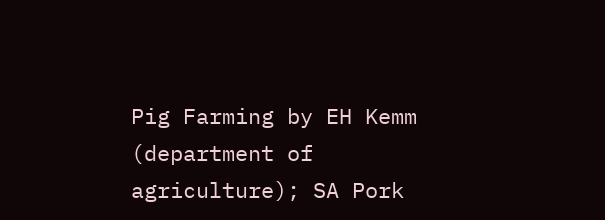Pig Farming by EH Kemm (department of agriculture); SA Pork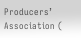Producers’ Association (